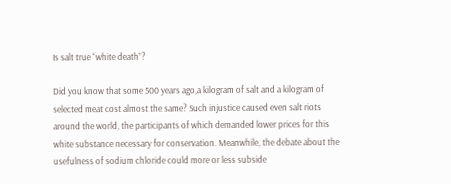Is salt true “white death”?

Did you know that some 500 years ago,a kilogram of salt and a kilogram of selected meat cost almost the same? Such injustice caused even salt riots around the world, the participants of which demanded lower prices for this white substance necessary for conservation. Meanwhile, the debate about the usefulness of sodium chloride could more or less subside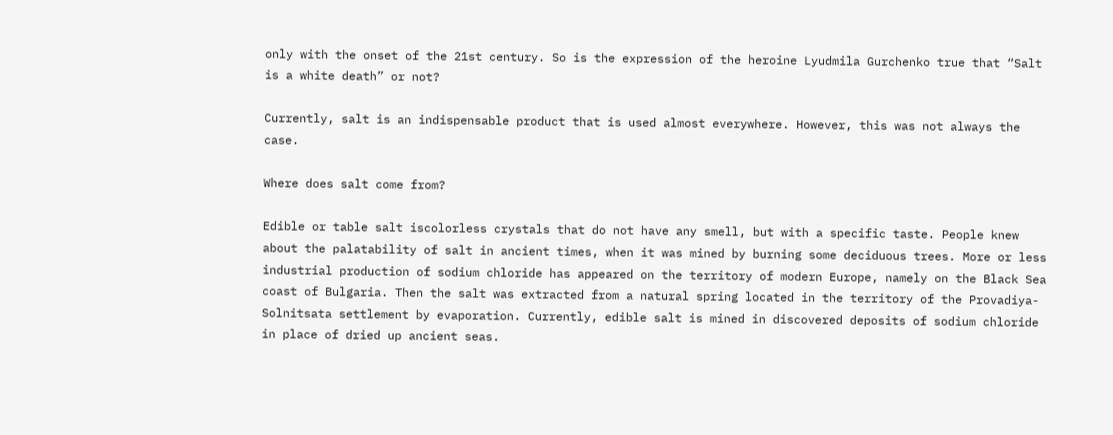only with the onset of the 21st century. So is the expression of the heroine Lyudmila Gurchenko true that “Salt is a white death” or not?

Currently, salt is an indispensable product that is used almost everywhere. However, this was not always the case.

Where does salt come from?

Edible or table salt iscolorless crystals that do not have any smell, but with a specific taste. People knew about the palatability of salt in ancient times, when it was mined by burning some deciduous trees. More or less industrial production of sodium chloride has appeared on the territory of modern Europe, namely on the Black Sea coast of Bulgaria. Then the salt was extracted from a natural spring located in the territory of the Provadiya-Solnitsata settlement by evaporation. Currently, edible salt is mined in discovered deposits of sodium chloride in place of dried up ancient seas.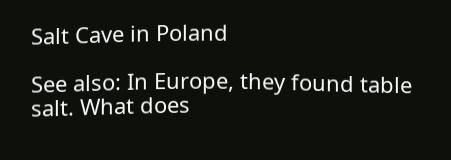Salt Cave in Poland

See also: In Europe, they found table salt. What does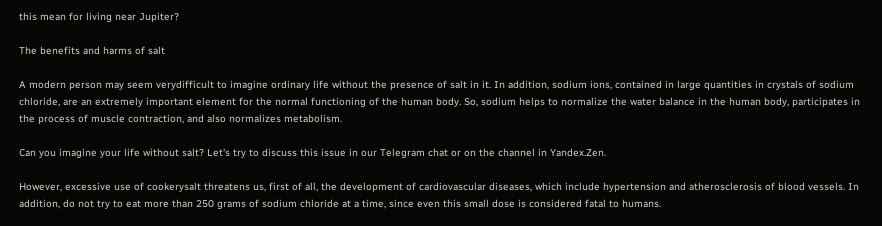this mean for living near Jupiter?

The benefits and harms of salt

A modern person may seem verydifficult to imagine ordinary life without the presence of salt in it. In addition, sodium ions, contained in large quantities in crystals of sodium chloride, are an extremely important element for the normal functioning of the human body. So, sodium helps to normalize the water balance in the human body, participates in the process of muscle contraction, and also normalizes metabolism.

Can you imagine your life without salt? Let's try to discuss this issue in our Telegram chat or on the channel in Yandex.Zen.

However, excessive use of cookerysalt threatens us, first of all, the development of cardiovascular diseases, which include hypertension and atherosclerosis of blood vessels. In addition, do not try to eat more than 250 grams of sodium chloride at a time, since even this small dose is considered fatal to humans.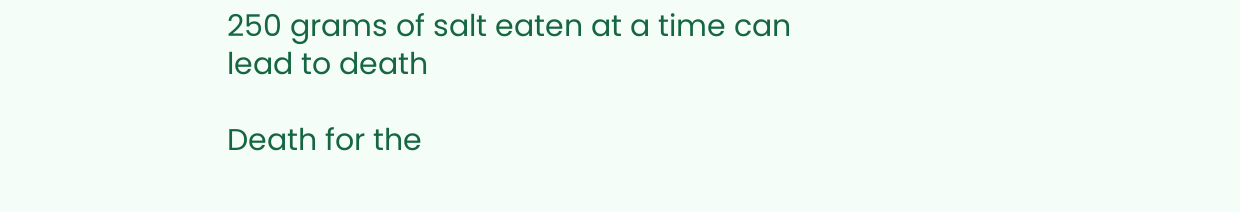250 grams of salt eaten at a time can lead to death

Death for the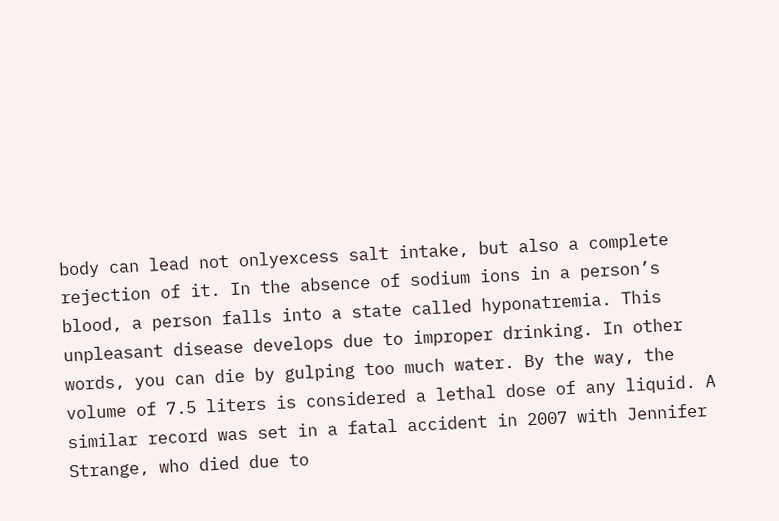body can lead not onlyexcess salt intake, but also a complete rejection of it. In the absence of sodium ions in a person’s blood, a person falls into a state called hyponatremia. This unpleasant disease develops due to improper drinking. In other words, you can die by gulping too much water. By the way, the volume of 7.5 liters is considered a lethal dose of any liquid. A similar record was set in a fatal accident in 2007 with Jennifer Strange, who died due to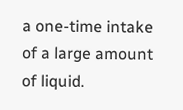a one-time intake of a large amount of liquid.